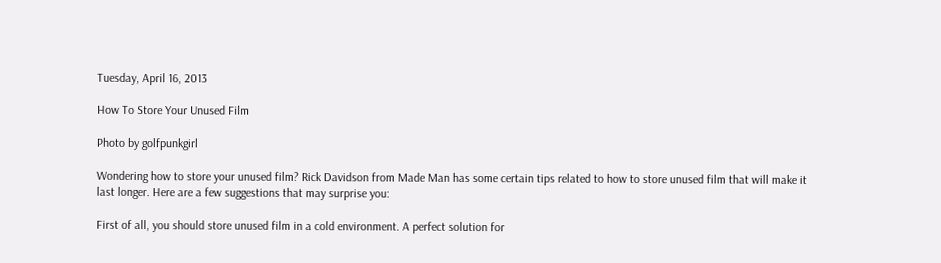Tuesday, April 16, 2013

How To Store Your Unused Film

Photo by golfpunkgirl

Wondering how to store your unused film? Rick Davidson from Made Man has some certain tips related to how to store unused film that will make it last longer. Here are a few suggestions that may surprise you:

First of all, you should store unused film in a cold environment. A perfect solution for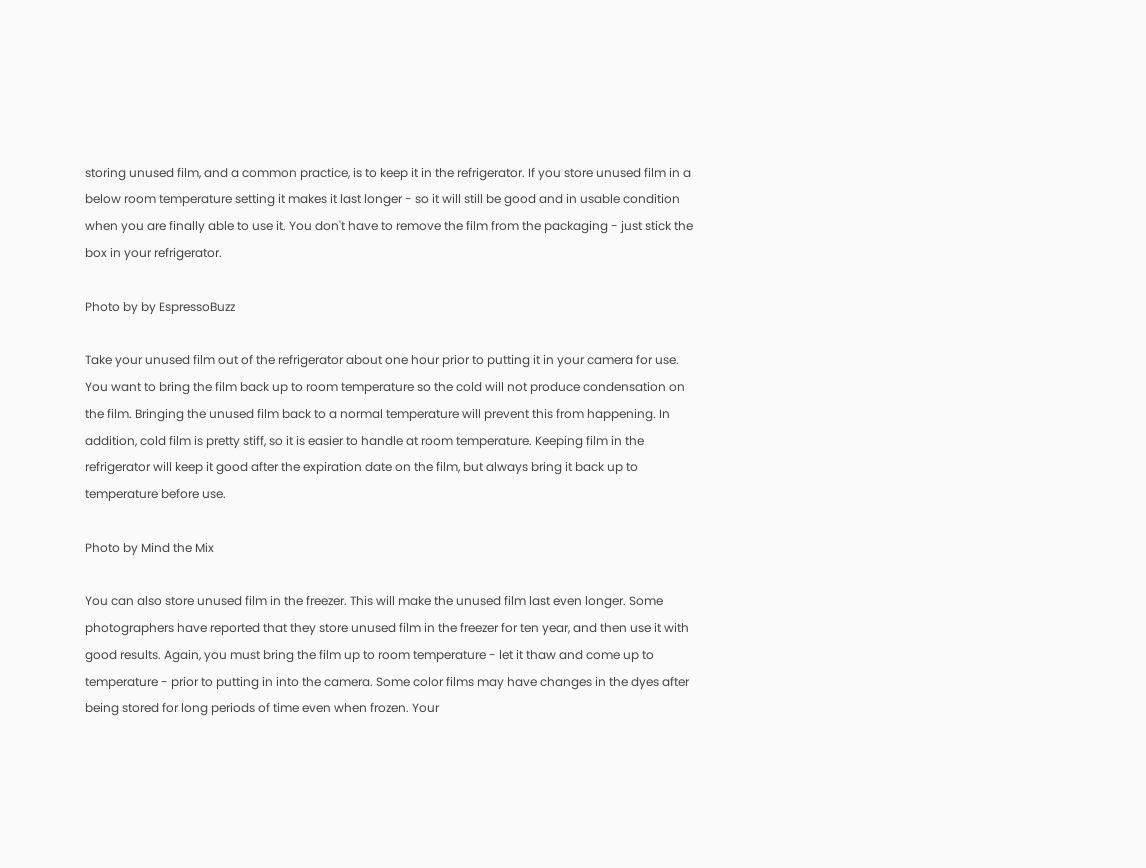storing unused film, and a common practice, is to keep it in the refrigerator. If you store unused film in a below room temperature setting it makes it last longer - so it will still be good and in usable condition when you are finally able to use it. You don't have to remove the film from the packaging - just stick the box in your refrigerator.

Photo by by EspressoBuzz

Take your unused film out of the refrigerator about one hour prior to putting it in your camera for use. You want to bring the film back up to room temperature so the cold will not produce condensation on the film. Bringing the unused film back to a normal temperature will prevent this from happening. In addition, cold film is pretty stiff, so it is easier to handle at room temperature. Keeping film in the refrigerator will keep it good after the expiration date on the film, but always bring it back up to temperature before use.

Photo by Mind the Mix

You can also store unused film in the freezer. This will make the unused film last even longer. Some photographers have reported that they store unused film in the freezer for ten year, and then use it with good results. Again, you must bring the film up to room temperature - let it thaw and come up to temperature - prior to putting in into the camera. Some color films may have changes in the dyes after being stored for long periods of time even when frozen. Your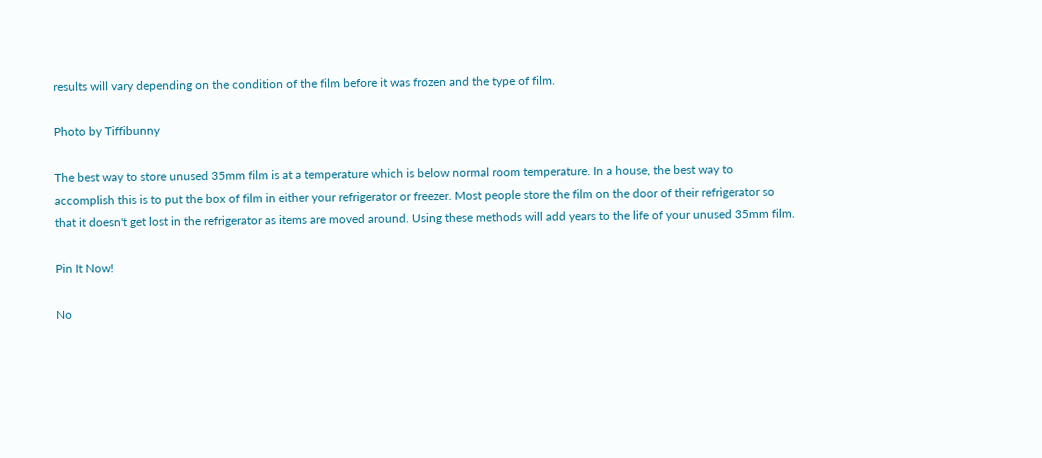results will vary depending on the condition of the film before it was frozen and the type of film.

Photo by Tiffibunny

The best way to store unused 35mm film is at a temperature which is below normal room temperature. In a house, the best way to accomplish this is to put the box of film in either your refrigerator or freezer. Most people store the film on the door of their refrigerator so that it doesn't get lost in the refrigerator as items are moved around. Using these methods will add years to the life of your unused 35mm film.

Pin It Now!

No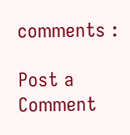comments :

Post a Comment